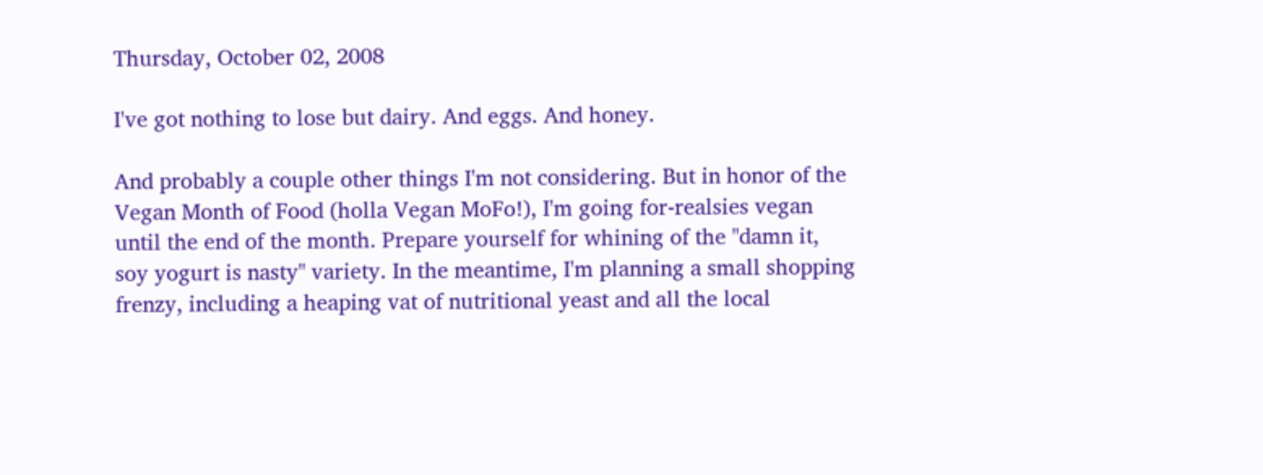Thursday, October 02, 2008

I've got nothing to lose but dairy. And eggs. And honey.

And probably a couple other things I'm not considering. But in honor of the Vegan Month of Food (holla Vegan MoFo!), I'm going for-realsies vegan until the end of the month. Prepare yourself for whining of the "damn it, soy yogurt is nasty" variety. In the meantime, I'm planning a small shopping frenzy, including a heaping vat of nutritional yeast and all the local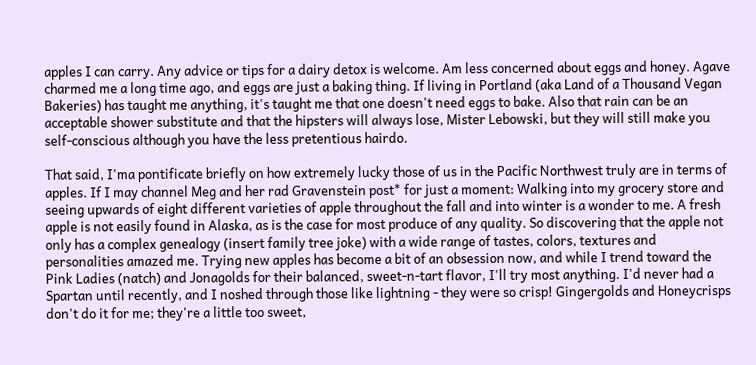apples I can carry. Any advice or tips for a dairy detox is welcome. Am less concerned about eggs and honey. Agave charmed me a long time ago, and eggs are just a baking thing. If living in Portland (aka Land of a Thousand Vegan Bakeries) has taught me anything, it's taught me that one doesn't need eggs to bake. Also that rain can be an acceptable shower substitute and that the hipsters will always lose, Mister Lebowski, but they will still make you self-conscious although you have the less pretentious hairdo.

That said, I'ma pontificate briefly on how extremely lucky those of us in the Pacific Northwest truly are in terms of apples. If I may channel Meg and her rad Gravenstein post* for just a moment: Walking into my grocery store and seeing upwards of eight different varieties of apple throughout the fall and into winter is a wonder to me. A fresh apple is not easily found in Alaska, as is the case for most produce of any quality. So discovering that the apple not only has a complex genealogy (insert family tree joke) with a wide range of tastes, colors, textures and personalities amazed me. Trying new apples has become a bit of an obsession now, and while I trend toward the Pink Ladies (natch) and Jonagolds for their balanced, sweet-n-tart flavor, I'll try most anything. I'd never had a Spartan until recently, and I noshed through those like lightning - they were so crisp! Gingergolds and Honeycrisps don't do it for me; they're a little too sweet,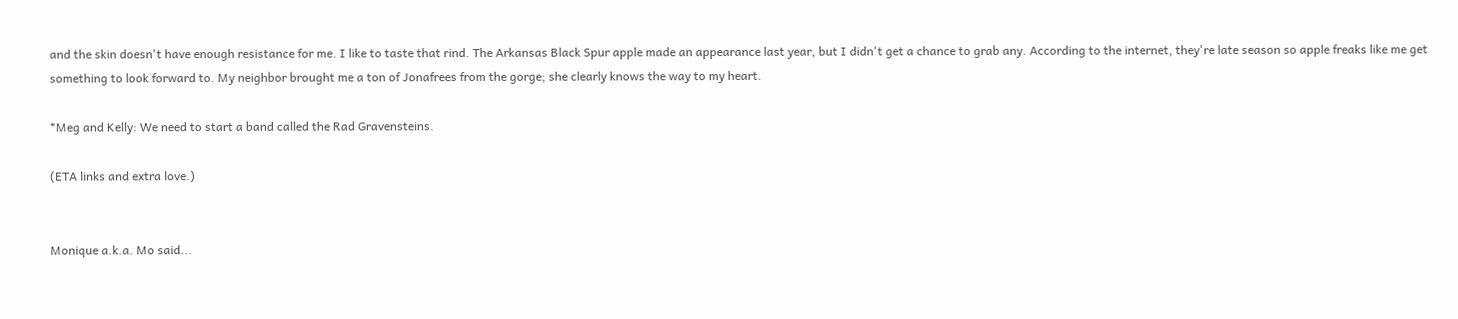and the skin doesn't have enough resistance for me. I like to taste that rind. The Arkansas Black Spur apple made an appearance last year, but I didn't get a chance to grab any. According to the internet, they're late season so apple freaks like me get something to look forward to. My neighbor brought me a ton of Jonafrees from the gorge; she clearly knows the way to my heart.

*Meg and Kelly: We need to start a band called the Rad Gravensteins.

(ETA links and extra love.)


Monique a.k.a. Mo said...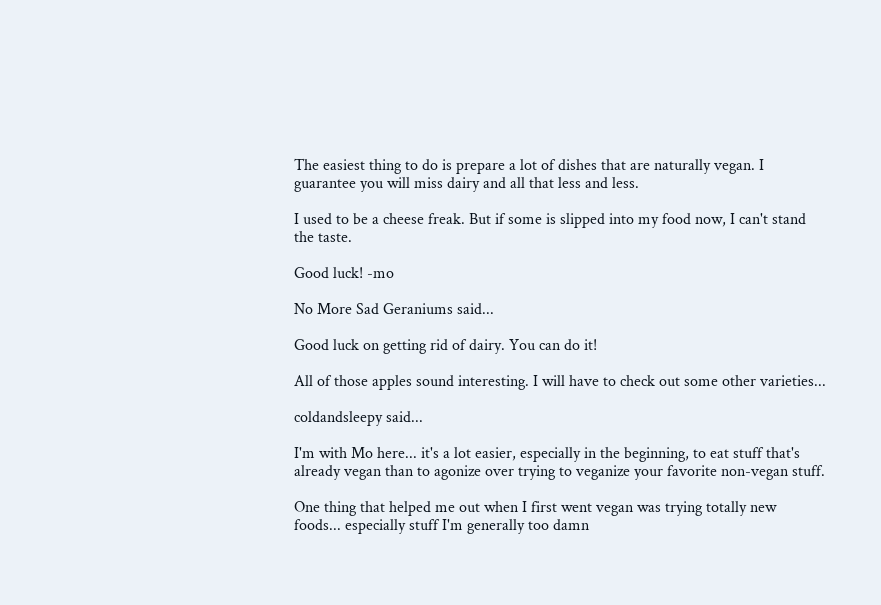The easiest thing to do is prepare a lot of dishes that are naturally vegan. I guarantee you will miss dairy and all that less and less.

I used to be a cheese freak. But if some is slipped into my food now, I can't stand the taste.

Good luck! -mo

No More Sad Geraniums said...

Good luck on getting rid of dairy. You can do it!

All of those apples sound interesting. I will have to check out some other varieties...

coldandsleepy said...

I'm with Mo here... it's a lot easier, especially in the beginning, to eat stuff that's already vegan than to agonize over trying to veganize your favorite non-vegan stuff.

One thing that helped me out when I first went vegan was trying totally new foods... especially stuff I'm generally too damn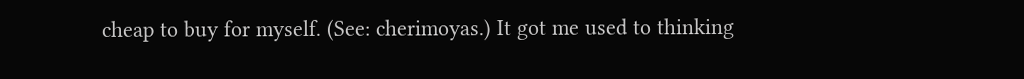cheap to buy for myself. (See: cherimoyas.) It got me used to thinking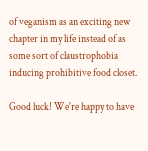of veganism as an exciting new chapter in my life instead of as some sort of claustrophobia inducing prohibitive food closet.

Good luck! We're happy to have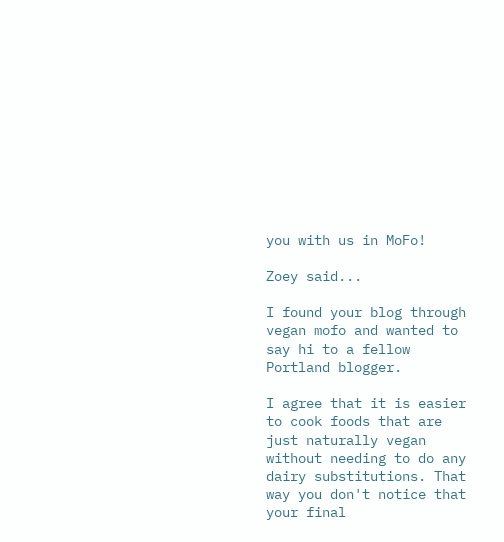you with us in MoFo!

Zoey said...

I found your blog through vegan mofo and wanted to say hi to a fellow Portland blogger.

I agree that it is easier to cook foods that are just naturally vegan without needing to do any dairy substitutions. That way you don't notice that your final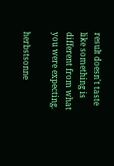result doesn't taste like something is different from what you were expecting.

herbstsonne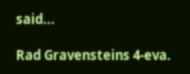said...

Rad Gravensteins 4-eva.